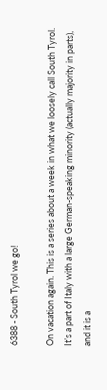6388 - South Tyrol we go!

On vacation again. This is a series about a week in what we loosely call South Tyrol. It’s a part of Italy with a large German-speaking minority (actually majority in parts), and it is a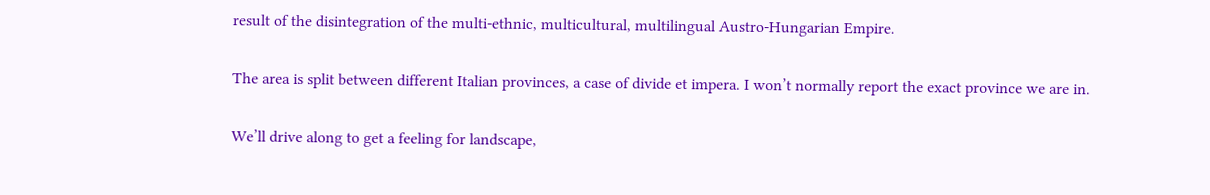result of the disintegration of the multi-ethnic, multicultural, multilingual Austro-Hungarian Empire.

The area is split between different Italian provinces, a case of divide et impera. I won’t normally report the exact province we are in.

We’ll drive along to get a feeling for landscape,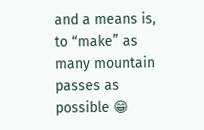and a means is, to “make” as many mountain passes as possible 😁